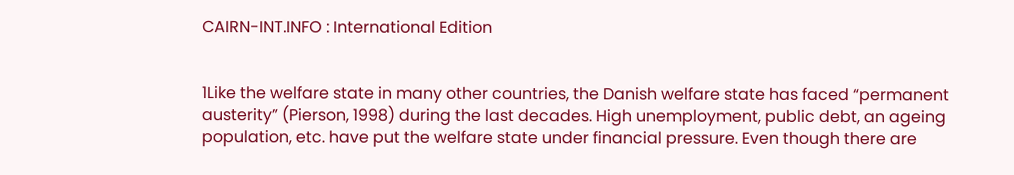CAIRN-INT.INFO : International Edition


1Like the welfare state in many other countries, the Danish welfare state has faced “permanent austerity” (Pierson, 1998) during the last decades. High unemployment, public debt, an ageing population, etc. have put the welfare state under financial pressure. Even though there are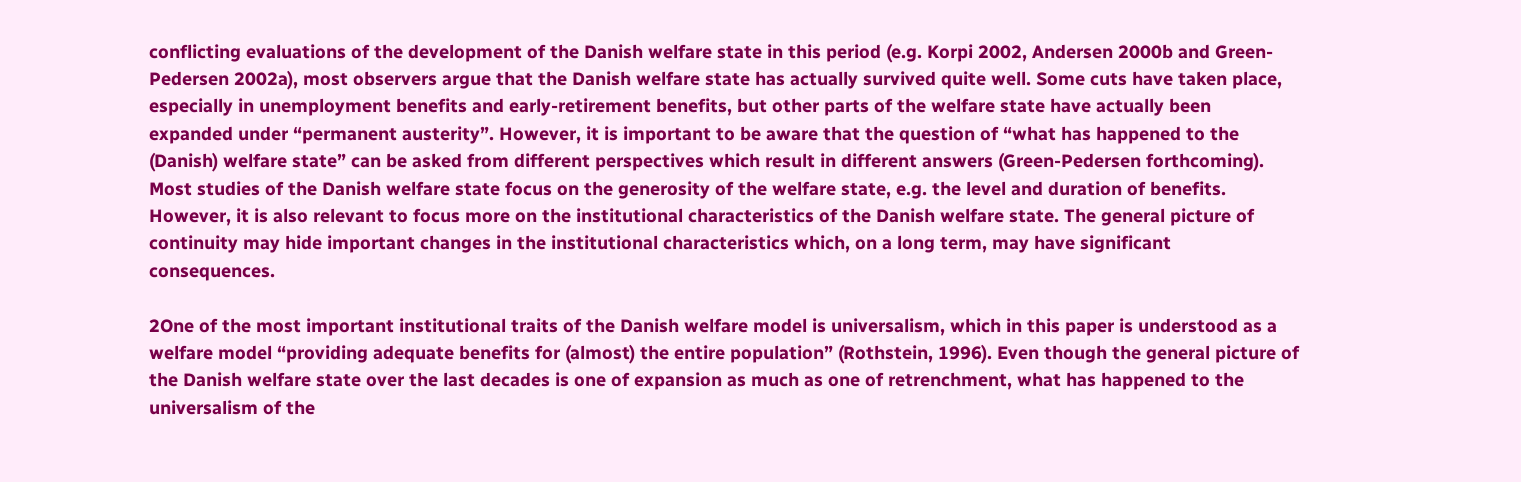conflicting evaluations of the development of the Danish welfare state in this period (e.g. Korpi 2002, Andersen 2000b and Green-Pedersen 2002a), most observers argue that the Danish welfare state has actually survived quite well. Some cuts have taken place, especially in unemployment benefits and early-retirement benefits, but other parts of the welfare state have actually been expanded under “permanent austerity”. However, it is important to be aware that the question of “what has happened to the (Danish) welfare state” can be asked from different perspectives which result in different answers (Green-Pedersen forthcoming). Most studies of the Danish welfare state focus on the generosity of the welfare state, e.g. the level and duration of benefits. However, it is also relevant to focus more on the institutional characteristics of the Danish welfare state. The general picture of continuity may hide important changes in the institutional characteristics which, on a long term, may have significant consequences.

2One of the most important institutional traits of the Danish welfare model is universalism, which in this paper is understood as a welfare model “providing adequate benefits for (almost) the entire population” (Rothstein, 1996). Even though the general picture of the Danish welfare state over the last decades is one of expansion as much as one of retrenchment, what has happened to the universalism of the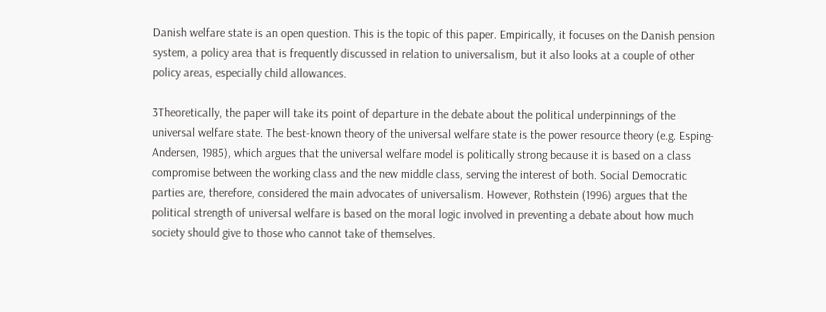Danish welfare state is an open question. This is the topic of this paper. Empirically, it focuses on the Danish pension system, a policy area that is frequently discussed in relation to universalism, but it also looks at a couple of other policy areas, especially child allowances.

3Theoretically, the paper will take its point of departure in the debate about the political underpinnings of the universal welfare state. The best-known theory of the universal welfare state is the power resource theory (e.g. Esping-Andersen, 1985), which argues that the universal welfare model is politically strong because it is based on a class compromise between the working class and the new middle class, serving the interest of both. Social Democratic parties are, therefore, considered the main advocates of universalism. However, Rothstein (1996) argues that the political strength of universal welfare is based on the moral logic involved in preventing a debate about how much society should give to those who cannot take of themselves.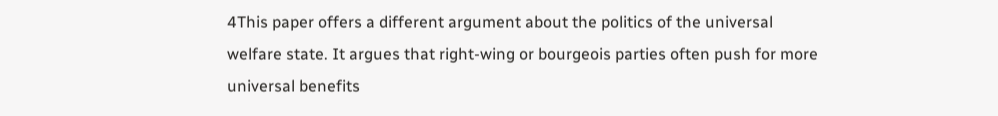4This paper offers a different argument about the politics of the universal welfare state. It argues that right-wing or bourgeois parties often push for more universal benefits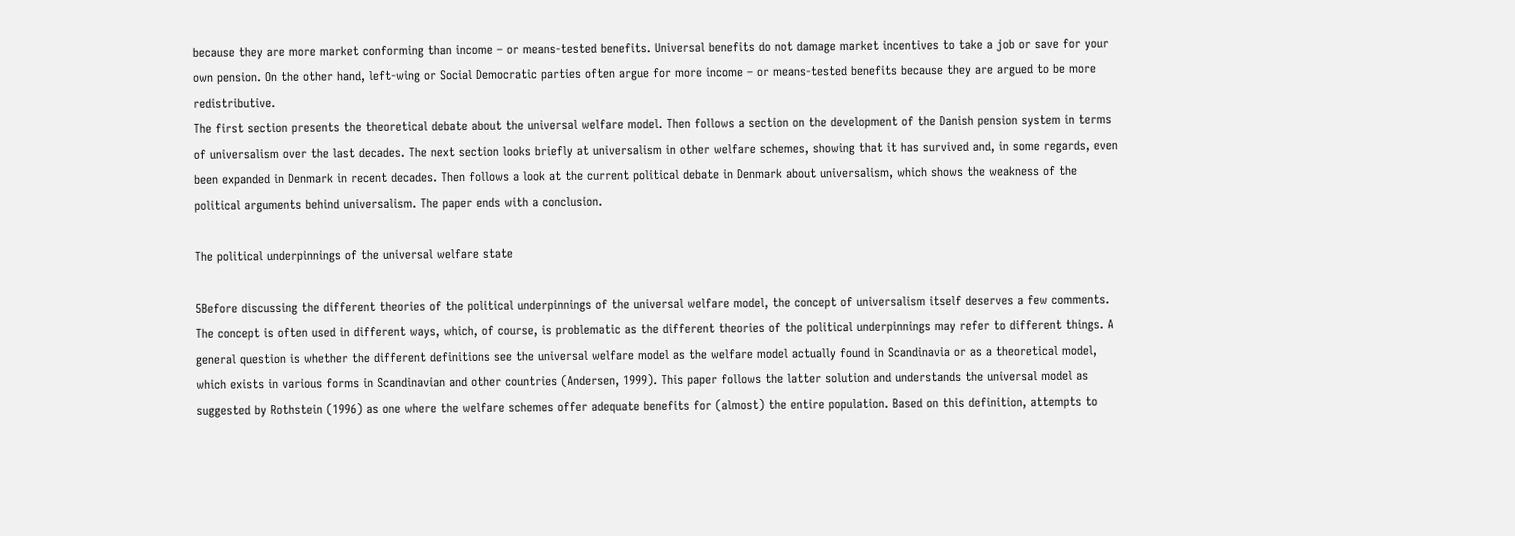because they are more market conforming than income – or means-tested benefits. Universal benefits do not damage market incentives to take a job or save for your own pension. On the other hand, left-wing or Social Democratic parties often argue for more income – or means-tested benefits because they are argued to be more redistributive.
The first section presents the theoretical debate about the universal welfare model. Then follows a section on the development of the Danish pension system in terms of universalism over the last decades. The next section looks briefly at universalism in other welfare schemes, showing that it has survived and, in some regards, even been expanded in Denmark in recent decades. Then follows a look at the current political debate in Denmark about universalism, which shows the weakness of the political arguments behind universalism. The paper ends with a conclusion.

The political underpinnings of the universal welfare state

5Before discussing the different theories of the political underpinnings of the universal welfare model, the concept of universalism itself deserves a few comments. The concept is often used in different ways, which, of course, is problematic as the different theories of the political underpinnings may refer to different things. A general question is whether the different definitions see the universal welfare model as the welfare model actually found in Scandinavia or as a theoretical model, which exists in various forms in Scandinavian and other countries (Andersen, 1999). This paper follows the latter solution and understands the universal model as suggested by Rothstein (1996) as one where the welfare schemes offer adequate benefits for (almost) the entire population. Based on this definition, attempts to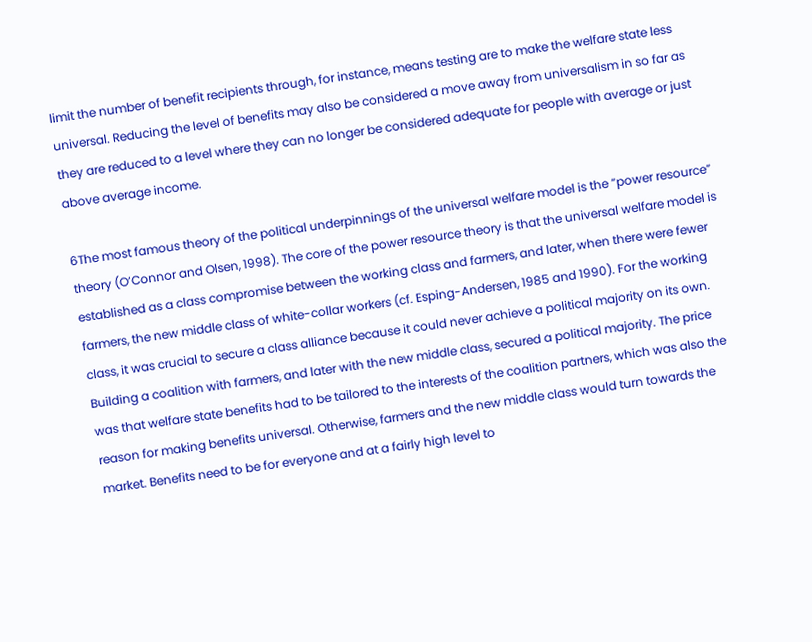limit the number of benefit recipients through, for instance, means testing are to make the welfare state less universal. Reducing the level of benefits may also be considered a move away from universalism in so far as they are reduced to a level where they can no longer be considered adequate for people with average or just above average income.

6The most famous theory of the political underpinnings of the universal welfare model is the “power resource” theory (O’Connor and Olsen, 1998). The core of the power resource theory is that the universal welfare model is established as a class compromise between the working class and farmers, and later, when there were fewer farmers, the new middle class of white-collar workers (cf. Esping-Andersen, 1985 and 1990). For the working class, it was crucial to secure a class alliance because it could never achieve a political majority on its own. Building a coalition with farmers, and later with the new middle class, secured a political majority. The price was that welfare state benefits had to be tailored to the interests of the coalition partners, which was also the reason for making benefits universal. Otherwise, farmers and the new middle class would turn towards the market. Benefits need to be for everyone and at a fairly high level to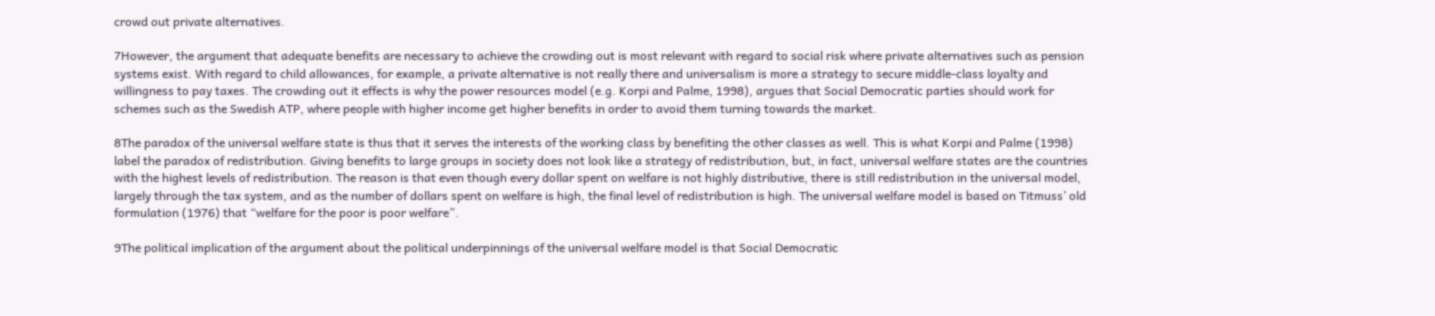crowd out private alternatives.

7However, the argument that adequate benefits are necessary to achieve the crowding out is most relevant with regard to social risk where private alternatives such as pension systems exist. With regard to child allowances, for example, a private alternative is not really there and universalism is more a strategy to secure middle-class loyalty and willingness to pay taxes. The crowding out it effects is why the power resources model (e.g. Korpi and Palme, 1998), argues that Social Democratic parties should work for schemes such as the Swedish ATP, where people with higher income get higher benefits in order to avoid them turning towards the market.

8The paradox of the universal welfare state is thus that it serves the interests of the working class by benefiting the other classes as well. This is what Korpi and Palme (1998) label the paradox of redistribution. Giving benefits to large groups in society does not look like a strategy of redistribution, but, in fact, universal welfare states are the countries with the highest levels of redistribution. The reason is that even though every dollar spent on welfare is not highly distributive, there is still redistribution in the universal model, largely through the tax system, and as the number of dollars spent on welfare is high, the final level of redistribution is high. The universal welfare model is based on Titmuss’ old formulation (1976) that “welfare for the poor is poor welfare”.

9The political implication of the argument about the political underpinnings of the universal welfare model is that Social Democratic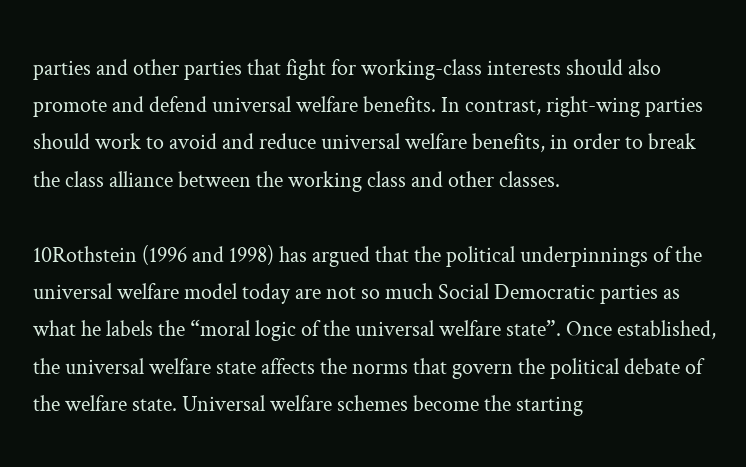parties and other parties that fight for working-class interests should also promote and defend universal welfare benefits. In contrast, right-wing parties should work to avoid and reduce universal welfare benefits, in order to break the class alliance between the working class and other classes.

10Rothstein (1996 and 1998) has argued that the political underpinnings of the universal welfare model today are not so much Social Democratic parties as what he labels the “moral logic of the universal welfare state”. Once established, the universal welfare state affects the norms that govern the political debate of the welfare state. Universal welfare schemes become the starting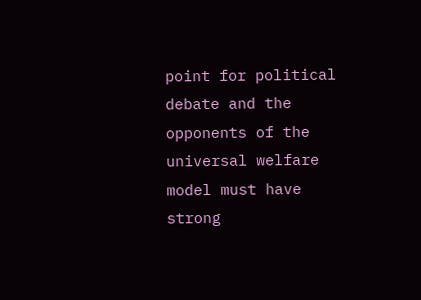point for political debate and the opponents of the universal welfare model must have strong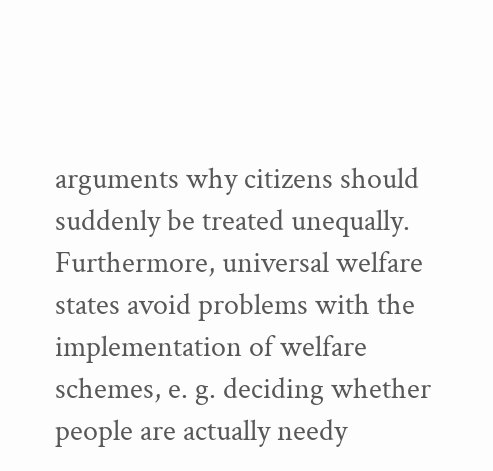arguments why citizens should suddenly be treated unequally. Furthermore, universal welfare states avoid problems with the implementation of welfare schemes, e. g. deciding whether people are actually needy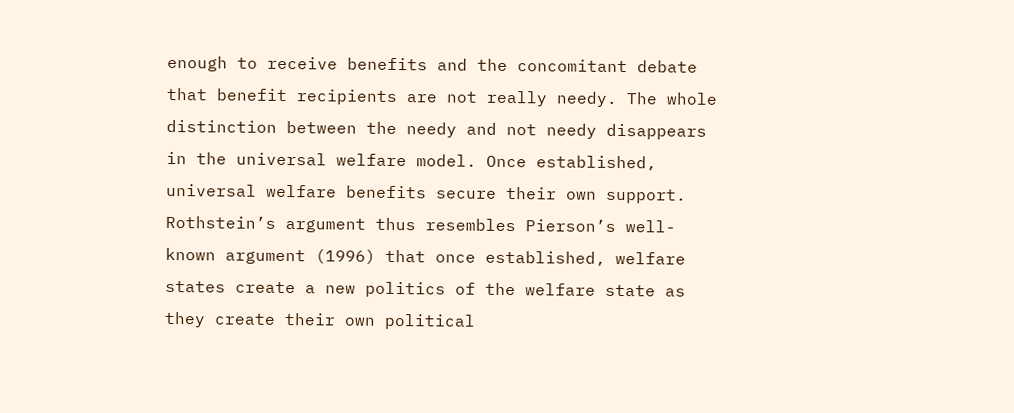enough to receive benefits and the concomitant debate that benefit recipients are not really needy. The whole distinction between the needy and not needy disappears in the universal welfare model. Once established, universal welfare benefits secure their own support. Rothstein’s argument thus resembles Pierson’s well-known argument (1996) that once established, welfare states create a new politics of the welfare state as they create their own political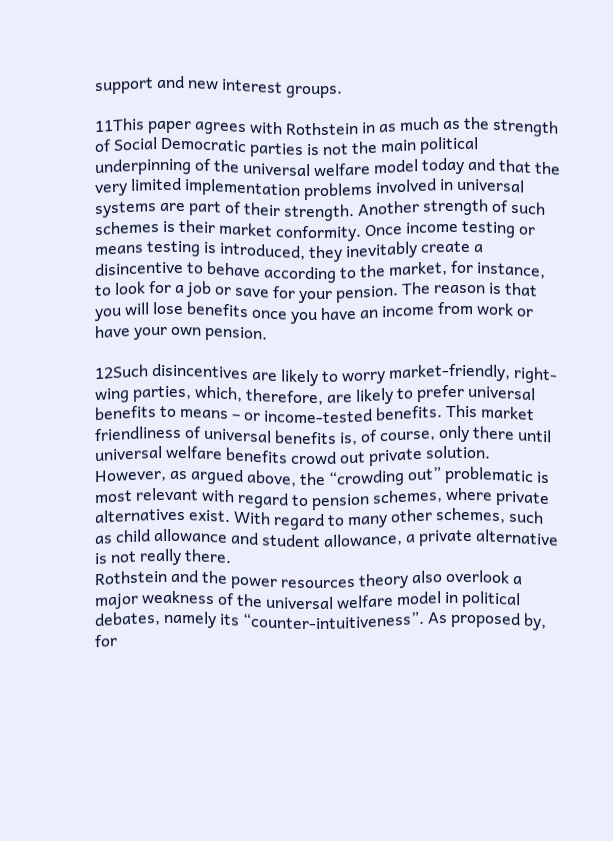support and new interest groups.

11This paper agrees with Rothstein in as much as the strength of Social Democratic parties is not the main political underpinning of the universal welfare model today and that the very limited implementation problems involved in universal systems are part of their strength. Another strength of such schemes is their market conformity. Once income testing or means testing is introduced, they inevitably create a disincentive to behave according to the market, for instance, to look for a job or save for your pension. The reason is that you will lose benefits once you have an income from work or have your own pension.

12Such disincentives are likely to worry market-friendly, right-wing parties, which, therefore, are likely to prefer universal benefits to means – or income-tested benefits. This market friendliness of universal benefits is, of course, only there until universal welfare benefits crowd out private solution. However, as argued above, the “crowding out” problematic is most relevant with regard to pension schemes, where private alternatives exist. With regard to many other schemes, such as child allowance and student allowance, a private alternative is not really there.
Rothstein and the power resources theory also overlook a major weakness of the universal welfare model in political debates, namely its “counter-intuitiveness”. As proposed by, for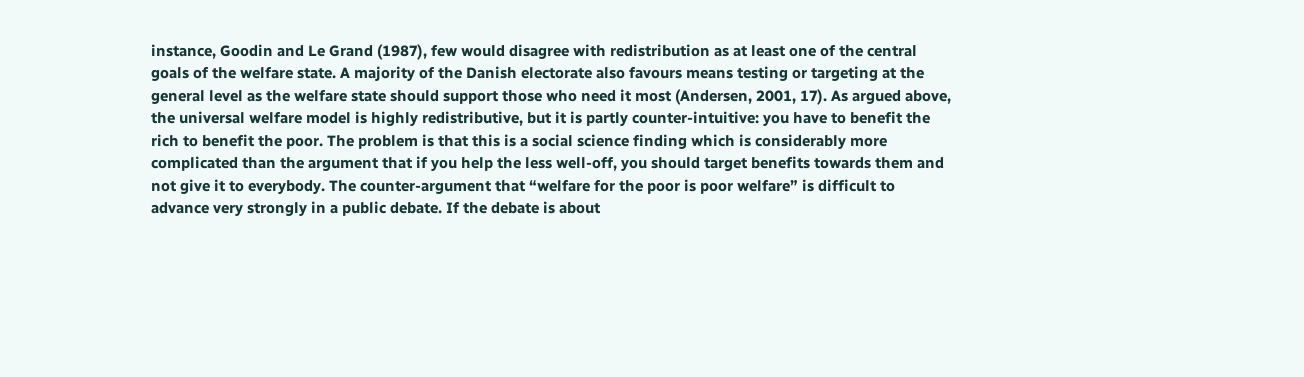instance, Goodin and Le Grand (1987), few would disagree with redistribution as at least one of the central goals of the welfare state. A majority of the Danish electorate also favours means testing or targeting at the general level as the welfare state should support those who need it most (Andersen, 2001, 17). As argued above, the universal welfare model is highly redistributive, but it is partly counter-intuitive: you have to benefit the rich to benefit the poor. The problem is that this is a social science finding which is considerably more complicated than the argument that if you help the less well-off, you should target benefits towards them and not give it to everybody. The counter-argument that “welfare for the poor is poor welfare” is difficult to advance very strongly in a public debate. If the debate is about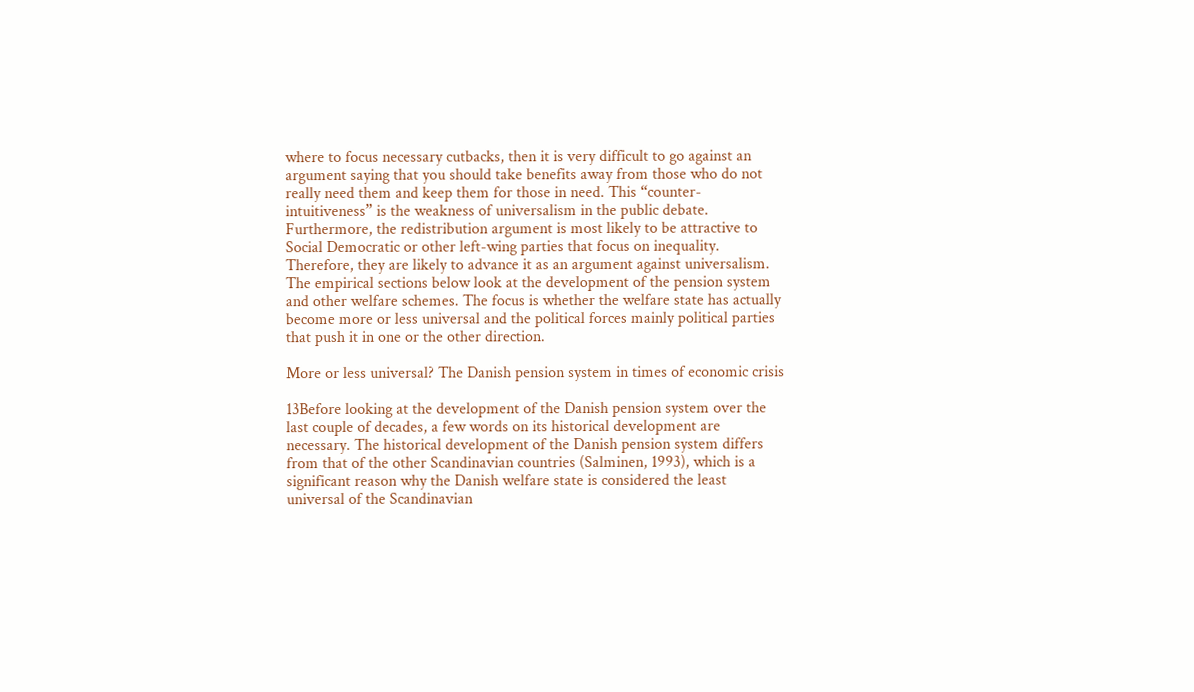where to focus necessary cutbacks, then it is very difficult to go against an argument saying that you should take benefits away from those who do not really need them and keep them for those in need. This “counter-intuitiveness” is the weakness of universalism in the public debate. Furthermore, the redistribution argument is most likely to be attractive to Social Democratic or other left-wing parties that focus on inequality. Therefore, they are likely to advance it as an argument against universalism.
The empirical sections below look at the development of the pension system and other welfare schemes. The focus is whether the welfare state has actually become more or less universal and the political forces mainly political parties that push it in one or the other direction.

More or less universal? The Danish pension system in times of economic crisis

13Before looking at the development of the Danish pension system over the last couple of decades, a few words on its historical development are necessary. The historical development of the Danish pension system differs from that of the other Scandinavian countries (Salminen, 1993), which is a significant reason why the Danish welfare state is considered the least universal of the Scandinavian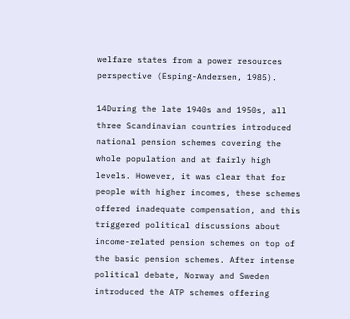welfare states from a power resources perspective (Esping-Andersen, 1985).

14During the late 1940s and 1950s, all three Scandinavian countries introduced national pension schemes covering the whole population and at fairly high levels. However, it was clear that for people with higher incomes, these schemes offered inadequate compensation, and this triggered political discussions about income-related pension schemes on top of the basic pension schemes. After intense political debate, Norway and Sweden introduced the ATP schemes offering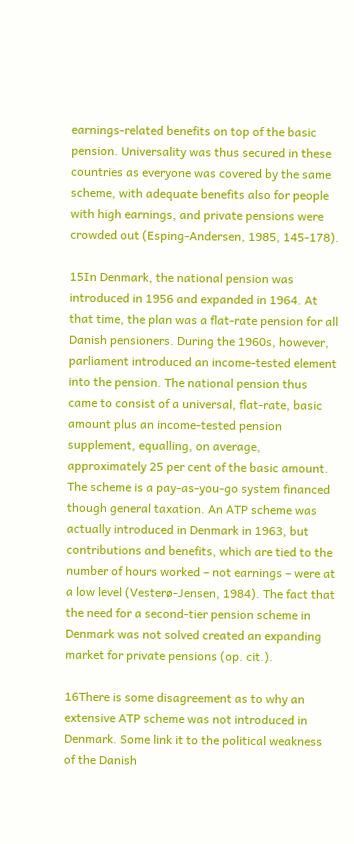earnings-related benefits on top of the basic pension. Universality was thus secured in these countries as everyone was covered by the same scheme, with adequate benefits also for people with high earnings, and private pensions were crowded out (Esping-Andersen, 1985, 145-178).

15In Denmark, the national pension was introduced in 1956 and expanded in 1964. At that time, the plan was a flat-rate pension for all Danish pensioners. During the 1960s, however, parliament introduced an income-tested element into the pension. The national pension thus came to consist of a universal, flat-rate, basic amount plus an income-tested pension supplement, equalling, on average, approximately 25 per cent of the basic amount. The scheme is a pay-as-you-go system financed though general taxation. An ATP scheme was actually introduced in Denmark in 1963, but contributions and benefits, which are tied to the number of hours worked – not earnings – were at a low level (Vesterø-Jensen, 1984). The fact that the need for a second-tier pension scheme in Denmark was not solved created an expanding market for private pensions (op. cit.).

16There is some disagreement as to why an extensive ATP scheme was not introduced in Denmark. Some link it to the political weakness of the Danish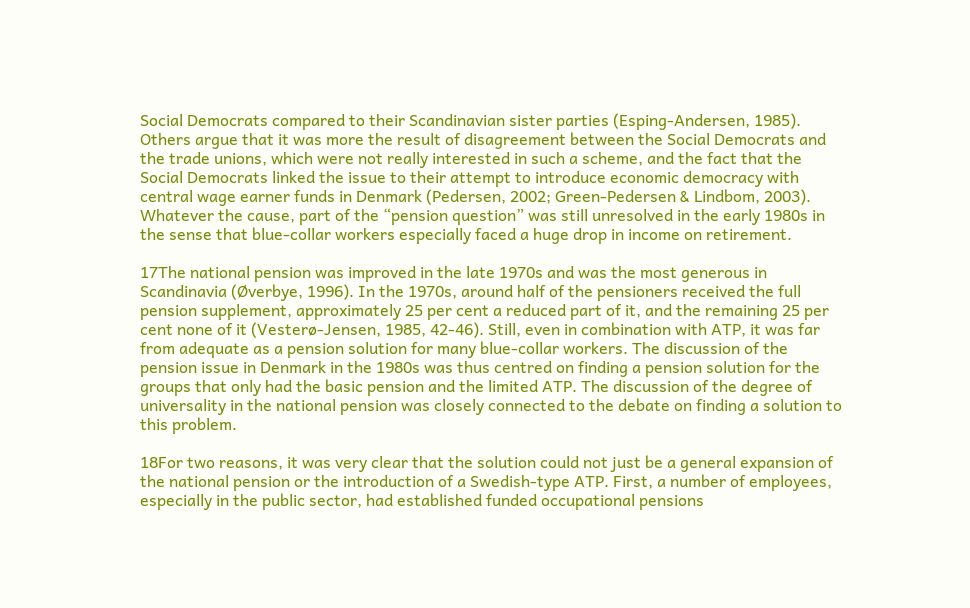Social Democrats compared to their Scandinavian sister parties (Esping-Andersen, 1985). Others argue that it was more the result of disagreement between the Social Democrats and the trade unions, which were not really interested in such a scheme, and the fact that the Social Democrats linked the issue to their attempt to introduce economic democracy with central wage earner funds in Denmark (Pedersen, 2002; Green-Pedersen & Lindbom, 2003). Whatever the cause, part of the “pension question” was still unresolved in the early 1980s in the sense that blue-collar workers especially faced a huge drop in income on retirement.

17The national pension was improved in the late 1970s and was the most generous in Scandinavia (Øverbye, 1996). In the 1970s, around half of the pensioners received the full pension supplement, approximately 25 per cent a reduced part of it, and the remaining 25 per cent none of it (Vesterø-Jensen, 1985, 42-46). Still, even in combination with ATP, it was far from adequate as a pension solution for many blue-collar workers. The discussion of the pension issue in Denmark in the 1980s was thus centred on finding a pension solution for the groups that only had the basic pension and the limited ATP. The discussion of the degree of universality in the national pension was closely connected to the debate on finding a solution to this problem.

18For two reasons, it was very clear that the solution could not just be a general expansion of the national pension or the introduction of a Swedish-type ATP. First, a number of employees, especially in the public sector, had established funded occupational pensions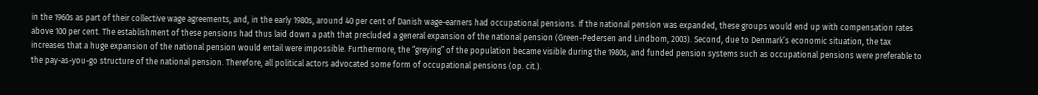in the 1960s as part of their collective wage agreements, and, in the early 1980s, around 40 per cent of Danish wage-earners had occupational pensions. If the national pension was expanded, these groups would end up with compensation rates above 100 per cent. The establishment of these pensions had thus laid down a path that precluded a general expansion of the national pension (Green-Pedersen and Lindbom, 2003). Second, due to Denmark’s economic situation, the tax increases that a huge expansion of the national pension would entail were impossible. Furthermore, the “greying” of the population became visible during the 1980s, and funded pension systems such as occupational pensions were preferable to the pay-as-you-go structure of the national pension. Therefore, all political actors advocated some form of occupational pensions (op. cit.).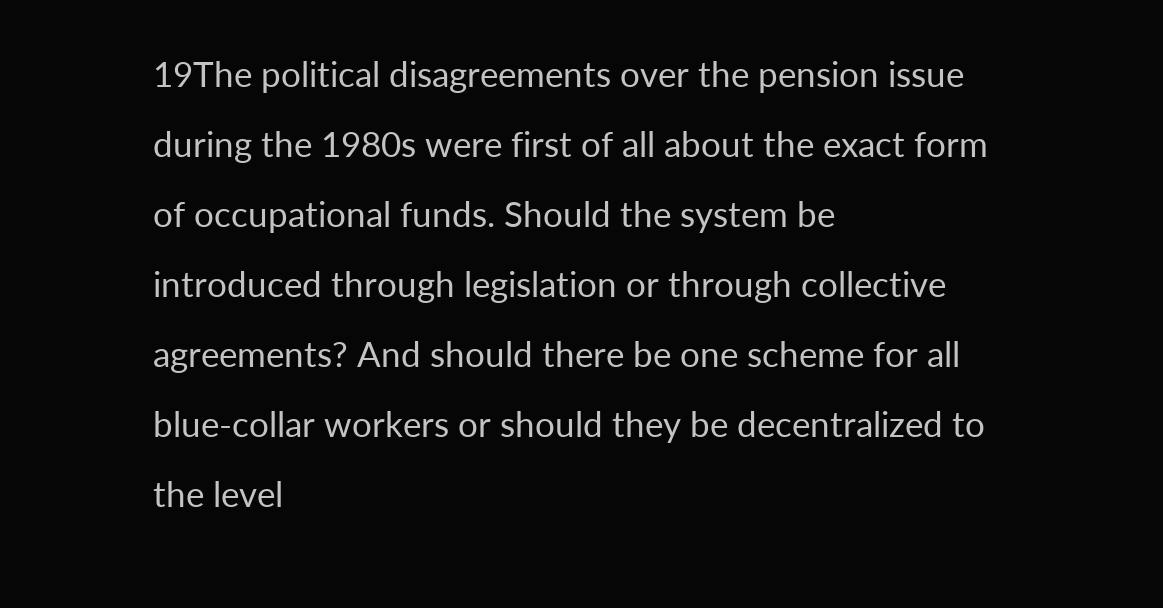19The political disagreements over the pension issue during the 1980s were first of all about the exact form of occupational funds. Should the system be introduced through legislation or through collective agreements? And should there be one scheme for all blue-collar workers or should they be decentralized to the level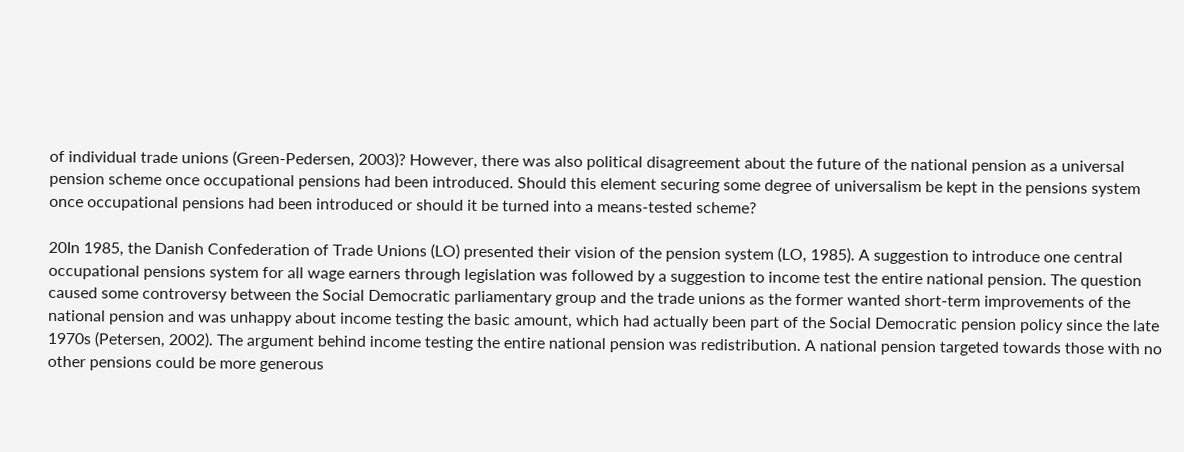of individual trade unions (Green-Pedersen, 2003)? However, there was also political disagreement about the future of the national pension as a universal pension scheme once occupational pensions had been introduced. Should this element securing some degree of universalism be kept in the pensions system once occupational pensions had been introduced or should it be turned into a means-tested scheme?

20In 1985, the Danish Confederation of Trade Unions (LO) presented their vision of the pension system (LO, 1985). A suggestion to introduce one central occupational pensions system for all wage earners through legislation was followed by a suggestion to income test the entire national pension. The question caused some controversy between the Social Democratic parliamentary group and the trade unions as the former wanted short-term improvements of the national pension and was unhappy about income testing the basic amount, which had actually been part of the Social Democratic pension policy since the late 1970s (Petersen, 2002). The argument behind income testing the entire national pension was redistribution. A national pension targeted towards those with no other pensions could be more generous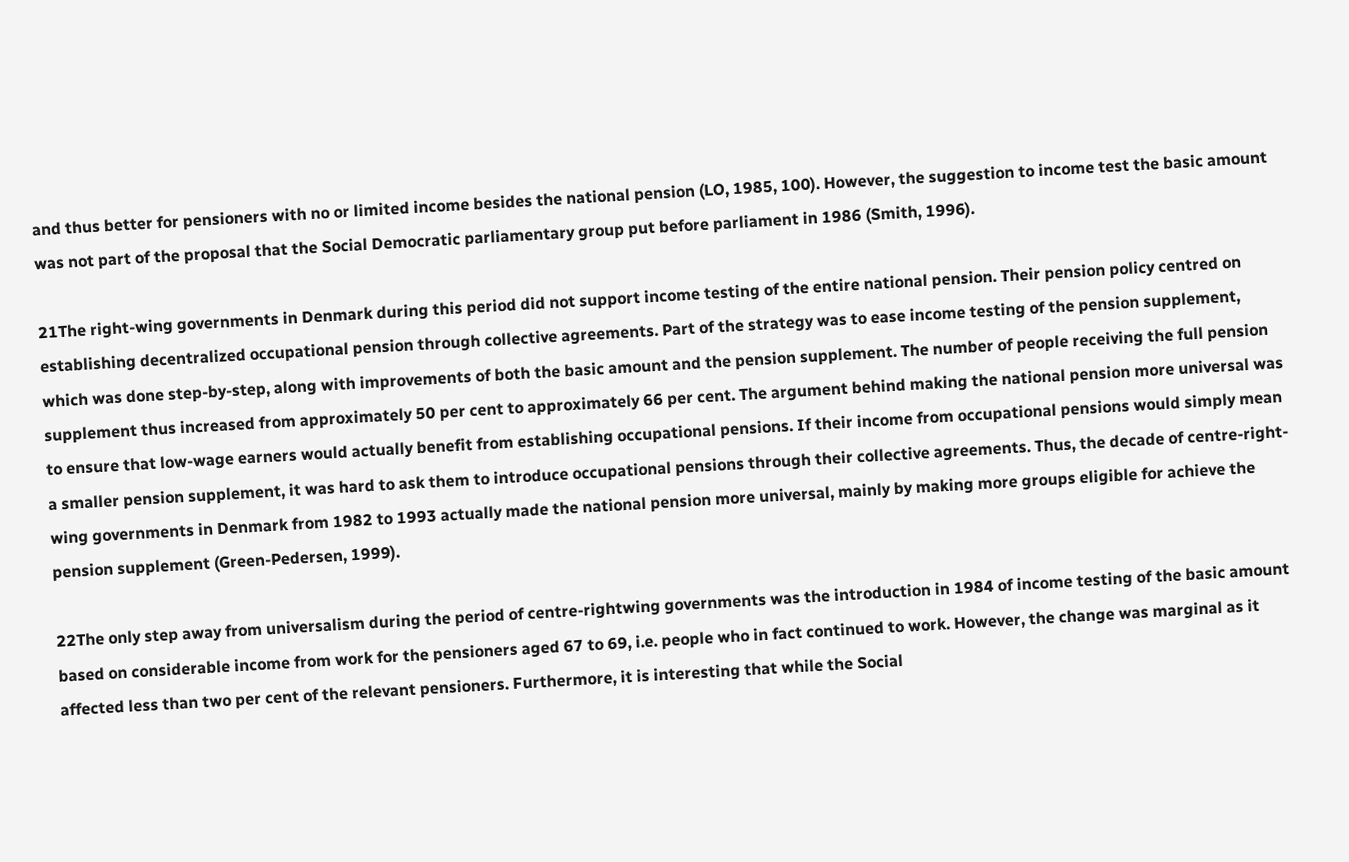and thus better for pensioners with no or limited income besides the national pension (LO, 1985, 100). However, the suggestion to income test the basic amount was not part of the proposal that the Social Democratic parliamentary group put before parliament in 1986 (Smith, 1996).

21The right-wing governments in Denmark during this period did not support income testing of the entire national pension. Their pension policy centred on establishing decentralized occupational pension through collective agreements. Part of the strategy was to ease income testing of the pension supplement, which was done step-by-step, along with improvements of both the basic amount and the pension supplement. The number of people receiving the full pension supplement thus increased from approximately 50 per cent to approximately 66 per cent. The argument behind making the national pension more universal was to ensure that low-wage earners would actually benefit from establishing occupational pensions. If their income from occupational pensions would simply mean a smaller pension supplement, it was hard to ask them to introduce occupational pensions through their collective agreements. Thus, the decade of centre-right-wing governments in Denmark from 1982 to 1993 actually made the national pension more universal, mainly by making more groups eligible for achieve the pension supplement (Green-Pedersen, 1999).

22The only step away from universalism during the period of centre-rightwing governments was the introduction in 1984 of income testing of the basic amount based on considerable income from work for the pensioners aged 67 to 69, i.e. people who in fact continued to work. However, the change was marginal as it affected less than two per cent of the relevant pensioners. Furthermore, it is interesting that while the Social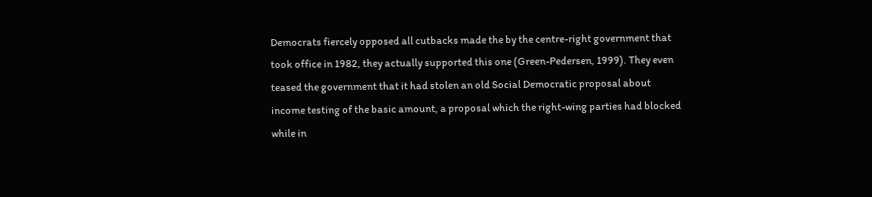Democrats fiercely opposed all cutbacks made the by the centre-right government that took office in 1982, they actually supported this one (Green-Pedersen, 1999). They even teased the government that it had stolen an old Social Democratic proposal about income testing of the basic amount, a proposal which the right-wing parties had blocked while in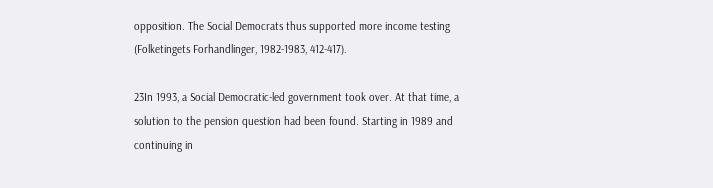opposition. The Social Democrats thus supported more income testing (Folketingets Forhandlinger, 1982-1983, 412-417).

23In 1993, a Social Democratic-led government took over. At that time, a solution to the pension question had been found. Starting in 1989 and continuing in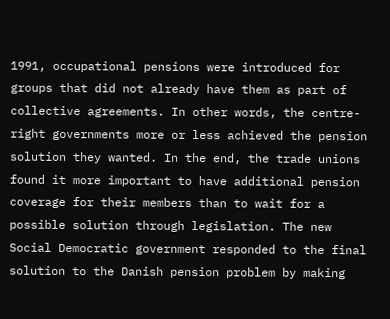1991, occupational pensions were introduced for groups that did not already have them as part of collective agreements. In other words, the centre-right governments more or less achieved the pension solution they wanted. In the end, the trade unions found it more important to have additional pension coverage for their members than to wait for a possible solution through legislation. The new Social Democratic government responded to the final solution to the Danish pension problem by making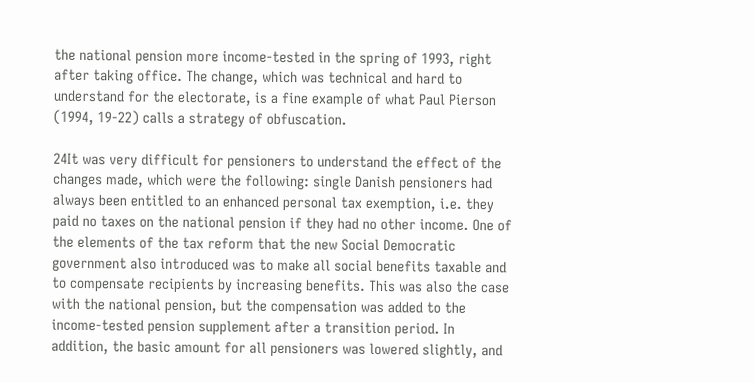the national pension more income-tested in the spring of 1993, right after taking office. The change, which was technical and hard to understand for the electorate, is a fine example of what Paul Pierson (1994, 19-22) calls a strategy of obfuscation.

24It was very difficult for pensioners to understand the effect of the changes made, which were the following: single Danish pensioners had always been entitled to an enhanced personal tax exemption, i.e. they paid no taxes on the national pension if they had no other income. One of the elements of the tax reform that the new Social Democratic government also introduced was to make all social benefits taxable and to compensate recipients by increasing benefits. This was also the case with the national pension, but the compensation was added to the income-tested pension supplement after a transition period. In addition, the basic amount for all pensioners was lowered slightly, and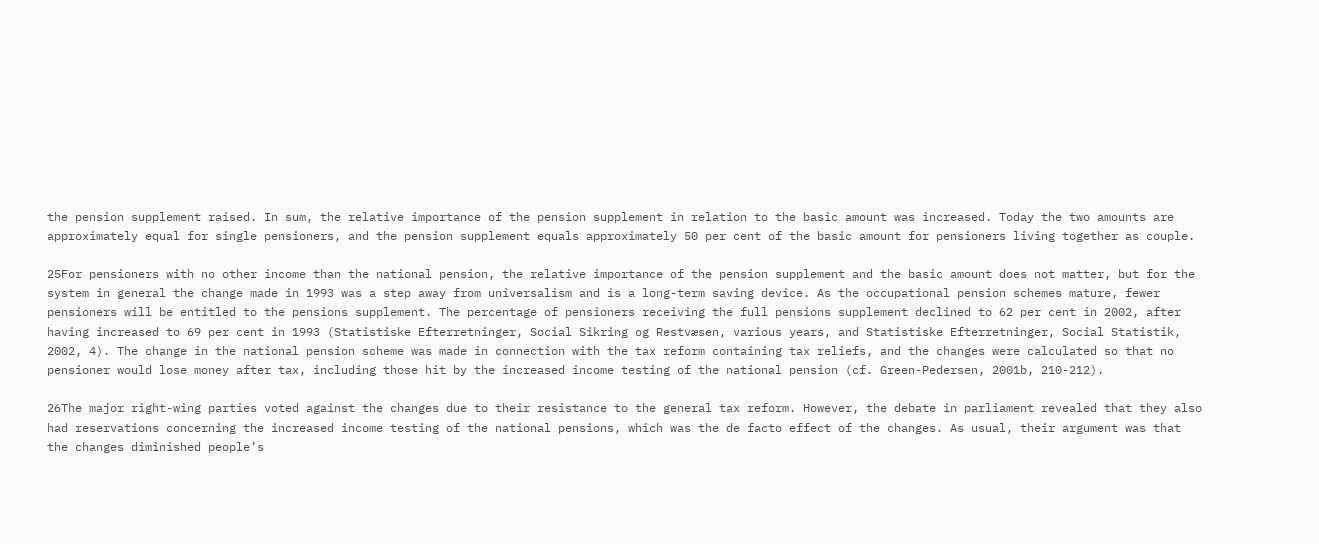the pension supplement raised. In sum, the relative importance of the pension supplement in relation to the basic amount was increased. Today the two amounts are approximately equal for single pensioners, and the pension supplement equals approximately 50 per cent of the basic amount for pensioners living together as couple.

25For pensioners with no other income than the national pension, the relative importance of the pension supplement and the basic amount does not matter, but for the system in general the change made in 1993 was a step away from universalism and is a long-term saving device. As the occupational pension schemes mature, fewer pensioners will be entitled to the pensions supplement. The percentage of pensioners receiving the full pensions supplement declined to 62 per cent in 2002, after having increased to 69 per cent in 1993 (Statistiske Efterretninger, Social Sikring og Restvæsen, various years, and Statistiske Efterretninger, Social Statistik, 2002, 4). The change in the national pension scheme was made in connection with the tax reform containing tax reliefs, and the changes were calculated so that no pensioner would lose money after tax, including those hit by the increased income testing of the national pension (cf. Green-Pedersen, 2001b, 210-212).

26The major right-wing parties voted against the changes due to their resistance to the general tax reform. However, the debate in parliament revealed that they also had reservations concerning the increased income testing of the national pensions, which was the de facto effect of the changes. As usual, their argument was that the changes diminished people’s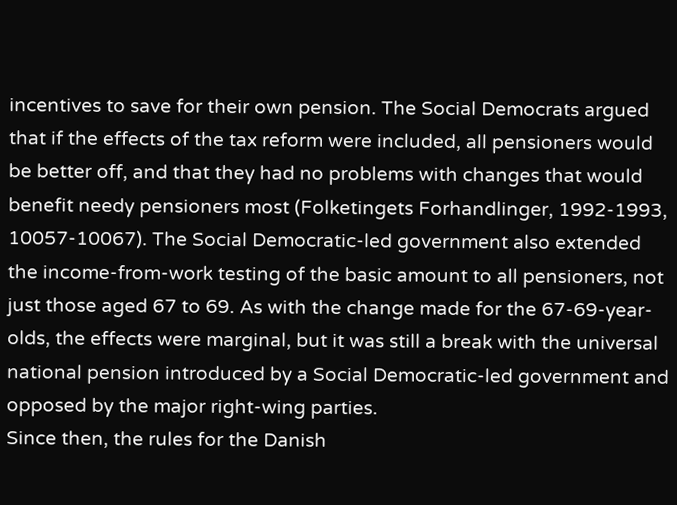incentives to save for their own pension. The Social Democrats argued that if the effects of the tax reform were included, all pensioners would be better off, and that they had no problems with changes that would benefit needy pensioners most (Folketingets Forhandlinger, 1992-1993, 10057-10067). The Social Democratic-led government also extended the income-from-work testing of the basic amount to all pensioners, not just those aged 67 to 69. As with the change made for the 67-69-year-olds, the effects were marginal, but it was still a break with the universal national pension introduced by a Social Democratic-led government and opposed by the major right-wing parties.
Since then, the rules for the Danish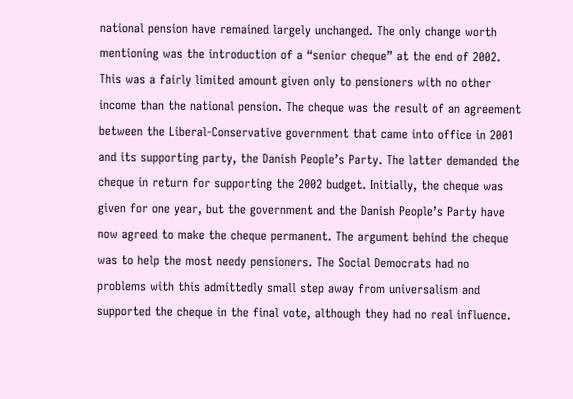national pension have remained largely unchanged. The only change worth mentioning was the introduction of a “senior cheque” at the end of 2002. This was a fairly limited amount given only to pensioners with no other income than the national pension. The cheque was the result of an agreement between the Liberal-Conservative government that came into office in 2001 and its supporting party, the Danish People’s Party. The latter demanded the cheque in return for supporting the 2002 budget. Initially, the cheque was given for one year, but the government and the Danish People’s Party have now agreed to make the cheque permanent. The argument behind the cheque was to help the most needy pensioners. The Social Democrats had no problems with this admittedly small step away from universalism and supported the cheque in the final vote, although they had no real influence.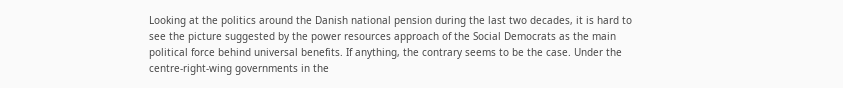Looking at the politics around the Danish national pension during the last two decades, it is hard to see the picture suggested by the power resources approach of the Social Democrats as the main political force behind universal benefits. If anything, the contrary seems to be the case. Under the centre-right-wing governments in the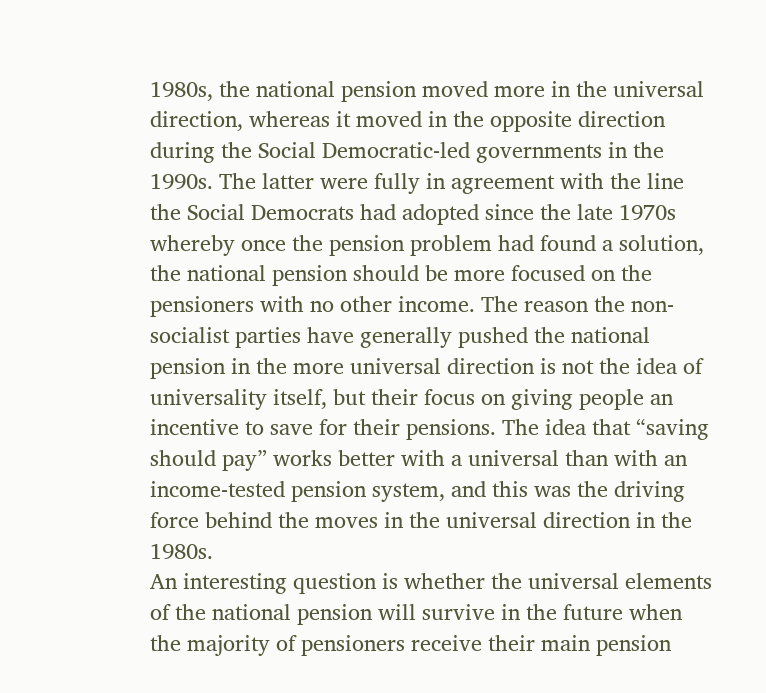1980s, the national pension moved more in the universal direction, whereas it moved in the opposite direction during the Social Democratic-led governments in the 1990s. The latter were fully in agreement with the line the Social Democrats had adopted since the late 1970s whereby once the pension problem had found a solution, the national pension should be more focused on the pensioners with no other income. The reason the non-socialist parties have generally pushed the national pension in the more universal direction is not the idea of universality itself, but their focus on giving people an incentive to save for their pensions. The idea that “saving should pay” works better with a universal than with an income-tested pension system, and this was the driving force behind the moves in the universal direction in the 1980s.
An interesting question is whether the universal elements of the national pension will survive in the future when the majority of pensioners receive their main pension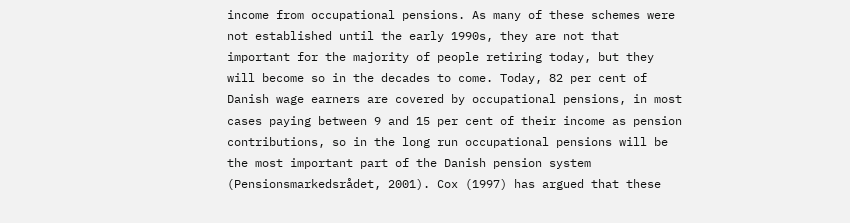income from occupational pensions. As many of these schemes were not established until the early 1990s, they are not that important for the majority of people retiring today, but they will become so in the decades to come. Today, 82 per cent of Danish wage earners are covered by occupational pensions, in most cases paying between 9 and 15 per cent of their income as pension contributions, so in the long run occupational pensions will be the most important part of the Danish pension system (Pensionsmarkedsrådet, 2001). Cox (1997) has argued that these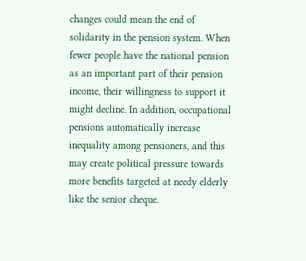changes could mean the end of solidarity in the pension system. When fewer people have the national pension as an important part of their pension income, their willingness to support it might decline. In addition, occupational pensions automatically increase inequality among pensioners, and this may create political pressure towards more benefits targeted at needy elderly like the senior cheque.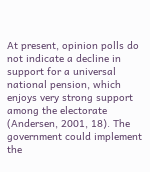At present, opinion polls do not indicate a decline in support for a universal national pension, which enjoys very strong support among the electorate (Andersen, 2001, 18). The government could implement the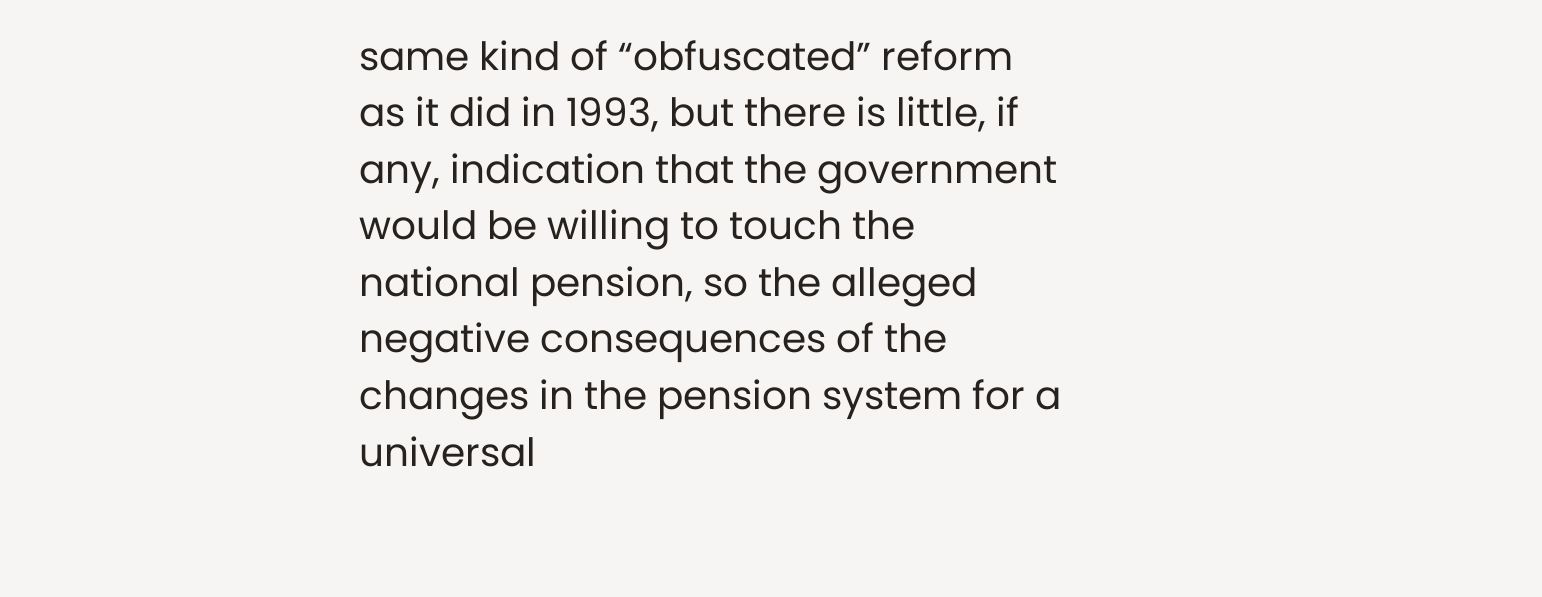same kind of “obfuscated” reform as it did in 1993, but there is little, if any, indication that the government would be willing to touch the national pension, so the alleged negative consequences of the changes in the pension system for a universal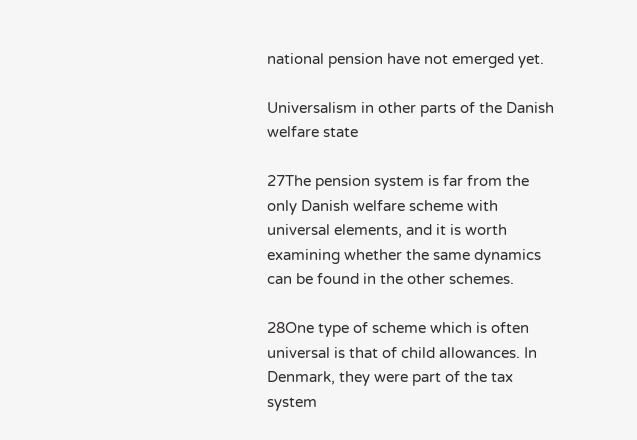national pension have not emerged yet.

Universalism in other parts of the Danish welfare state

27The pension system is far from the only Danish welfare scheme with universal elements, and it is worth examining whether the same dynamics can be found in the other schemes.

28One type of scheme which is often universal is that of child allowances. In Denmark, they were part of the tax system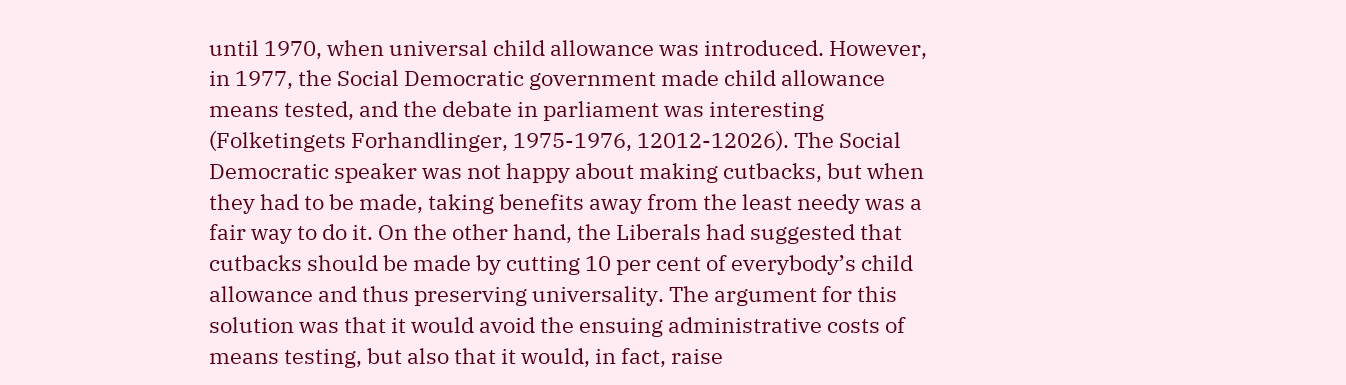until 1970, when universal child allowance was introduced. However, in 1977, the Social Democratic government made child allowance means tested, and the debate in parliament was interesting (Folketingets Forhandlinger, 1975-1976, 12012-12026). The Social Democratic speaker was not happy about making cutbacks, but when they had to be made, taking benefits away from the least needy was a fair way to do it. On the other hand, the Liberals had suggested that cutbacks should be made by cutting 10 per cent of everybody’s child allowance and thus preserving universality. The argument for this solution was that it would avoid the ensuing administrative costs of means testing, but also that it would, in fact, raise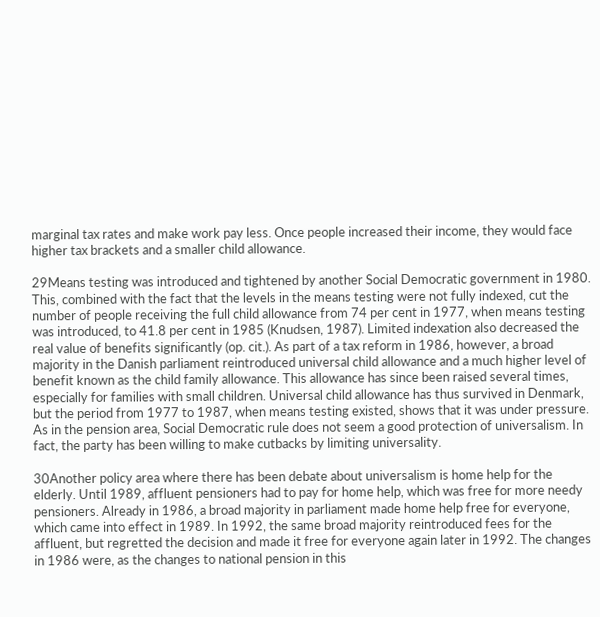marginal tax rates and make work pay less. Once people increased their income, they would face higher tax brackets and a smaller child allowance.

29Means testing was introduced and tightened by another Social Democratic government in 1980. This, combined with the fact that the levels in the means testing were not fully indexed, cut the number of people receiving the full child allowance from 74 per cent in 1977, when means testing was introduced, to 41.8 per cent in 1985 (Knudsen, 1987). Limited indexation also decreased the real value of benefits significantly (op. cit.). As part of a tax reform in 1986, however, a broad majority in the Danish parliament reintroduced universal child allowance and a much higher level of benefit known as the child family allowance. This allowance has since been raised several times, especially for families with small children. Universal child allowance has thus survived in Denmark, but the period from 1977 to 1987, when means testing existed, shows that it was under pressure. As in the pension area, Social Democratic rule does not seem a good protection of universalism. In fact, the party has been willing to make cutbacks by limiting universality.

30Another policy area where there has been debate about universalism is home help for the elderly. Until 1989, affluent pensioners had to pay for home help, which was free for more needy pensioners. Already in 1986, a broad majority in parliament made home help free for everyone, which came into effect in 1989. In 1992, the same broad majority reintroduced fees for the affluent, but regretted the decision and made it free for everyone again later in 1992. The changes in 1986 were, as the changes to national pension in this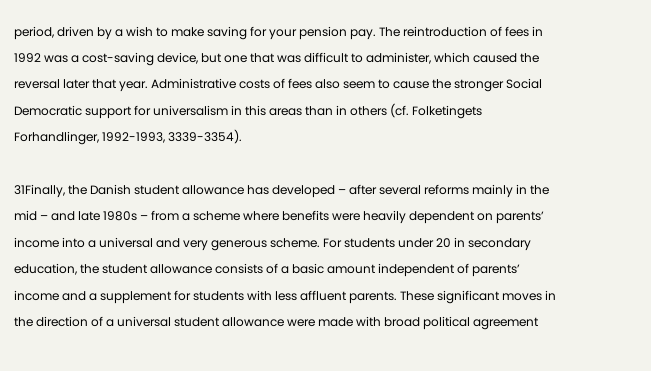period, driven by a wish to make saving for your pension pay. The reintroduction of fees in 1992 was a cost-saving device, but one that was difficult to administer, which caused the reversal later that year. Administrative costs of fees also seem to cause the stronger Social Democratic support for universalism in this areas than in others (cf. Folketingets Forhandlinger, 1992-1993, 3339-3354).

31Finally, the Danish student allowance has developed – after several reforms mainly in the mid – and late 1980s – from a scheme where benefits were heavily dependent on parents’ income into a universal and very generous scheme. For students under 20 in secondary education, the student allowance consists of a basic amount independent of parents’ income and a supplement for students with less affluent parents. These significant moves in the direction of a universal student allowance were made with broad political agreement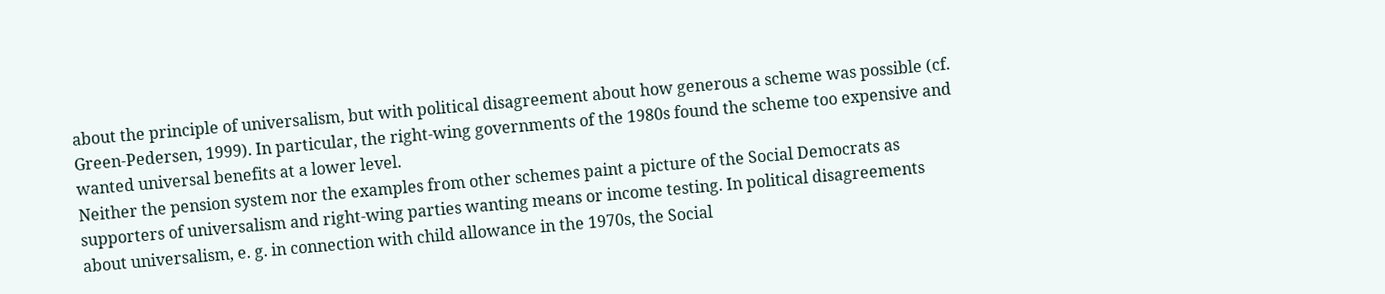about the principle of universalism, but with political disagreement about how generous a scheme was possible (cf. Green-Pedersen, 1999). In particular, the right-wing governments of the 1980s found the scheme too expensive and wanted universal benefits at a lower level.
Neither the pension system nor the examples from other schemes paint a picture of the Social Democrats as supporters of universalism and right-wing parties wanting means or income testing. In political disagreements about universalism, e. g. in connection with child allowance in the 1970s, the Social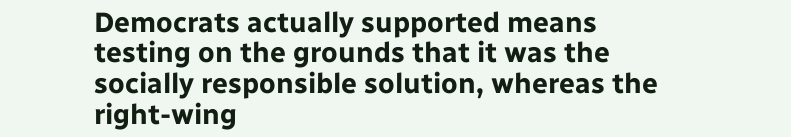Democrats actually supported means testing on the grounds that it was the socially responsible solution, whereas the right-wing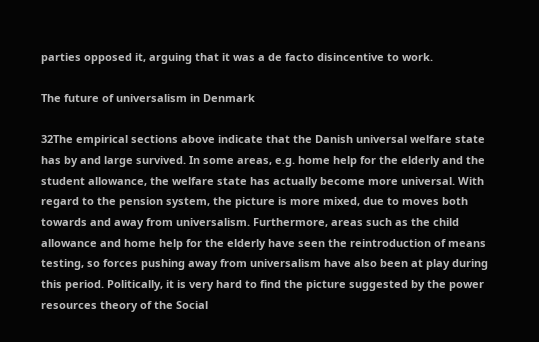parties opposed it, arguing that it was a de facto disincentive to work.

The future of universalism in Denmark

32The empirical sections above indicate that the Danish universal welfare state has by and large survived. In some areas, e.g. home help for the elderly and the student allowance, the welfare state has actually become more universal. With regard to the pension system, the picture is more mixed, due to moves both towards and away from universalism. Furthermore, areas such as the child allowance and home help for the elderly have seen the reintroduction of means testing, so forces pushing away from universalism have also been at play during this period. Politically, it is very hard to find the picture suggested by the power resources theory of the Social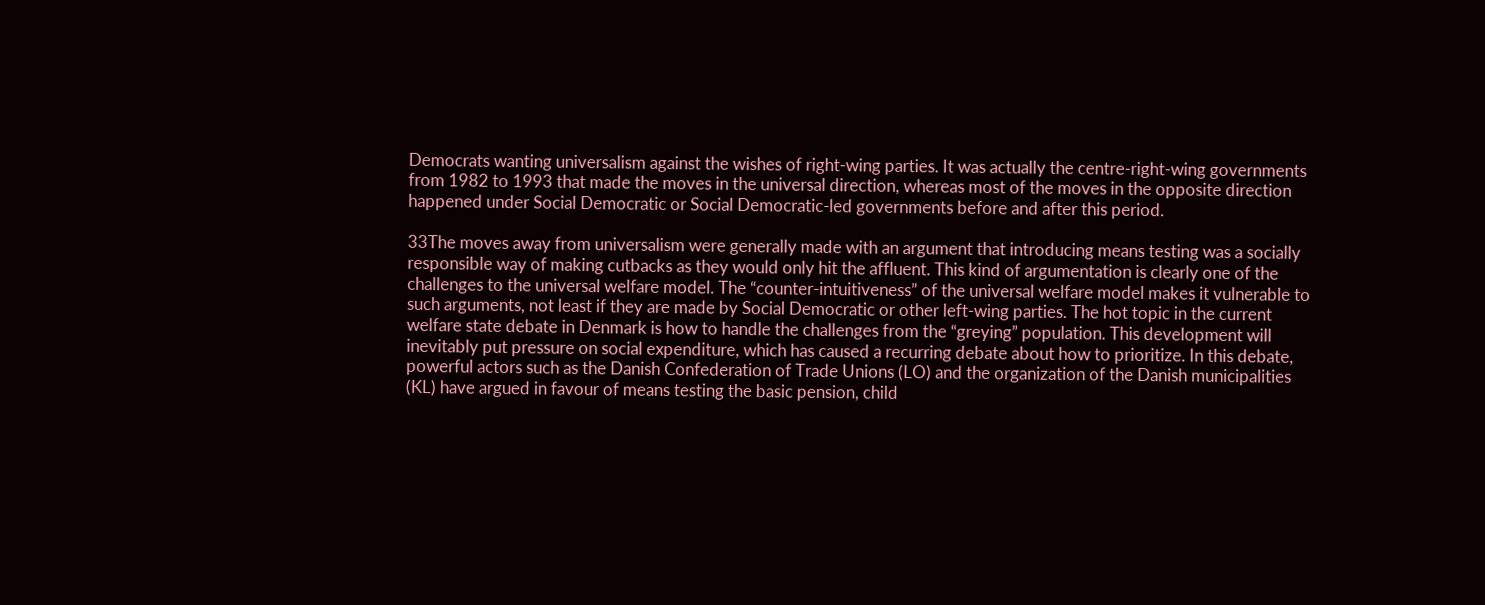Democrats wanting universalism against the wishes of right-wing parties. It was actually the centre-right-wing governments from 1982 to 1993 that made the moves in the universal direction, whereas most of the moves in the opposite direction happened under Social Democratic or Social Democratic-led governments before and after this period.

33The moves away from universalism were generally made with an argument that introducing means testing was a socially responsible way of making cutbacks as they would only hit the affluent. This kind of argumentation is clearly one of the challenges to the universal welfare model. The “counter-intuitiveness” of the universal welfare model makes it vulnerable to such arguments, not least if they are made by Social Democratic or other left-wing parties. The hot topic in the current welfare state debate in Denmark is how to handle the challenges from the “greying” population. This development will inevitably put pressure on social expenditure, which has caused a recurring debate about how to prioritize. In this debate, powerful actors such as the Danish Confederation of Trade Unions (LO) and the organization of the Danish municipalities (KL) have argued in favour of means testing the basic pension, child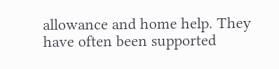allowance and home help. They have often been supported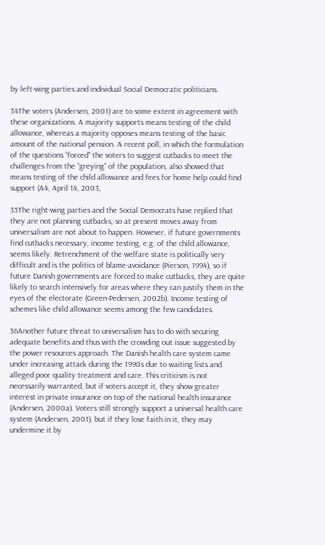by left-wing parties and individual Social Democratic politicians.

34The voters (Andersen, 2001) are to some extent in agreement with these organizations. A majority supports means testing of the child allowance, whereas a majority opposes means testing of the basic amount of the national pension. A recent poll, in which the formulation of the questions “forced” the voters to suggest cutbacks to meet the challenges from the “greying” of the population, also showed that means testing of the child allowance and fees for home help could find support (A4, April 14, 2003,

35The right-wing parties and the Social Democrats have replied that they are not planning cutbacks, so at present moves away from universalism are not about to happen. However, if future governments find cutbacks necessary, income testing, e.g. of the child allowance, seems likely. Retrenchment of the welfare state is politically very difficult and is the politics of blame-avoidance (Pierson, 1994), so if future Danish governments are forced to make cutbacks, they are quite likely to search intensively for areas where they can justify them in the eyes of the electorate (Green-Pedersen, 2002b). Income testing of schemes like child allowance seems among the few candidates.

36Another future threat to universalism has to do with securing adequate benefits and thus with the crowding out issue suggested by the power resources approach. The Danish health care system came under increasing attack during the 1990s due to waiting lists and alleged poor quality treatment and care. This criticism is not necessarily warranted, but if voters accept it, they show greater interest in private insurance on top of the national health insurance (Andersen, 2000a). Voters still strongly support a universal health care system (Andersen, 2001), but if they lose faith in it, they may undermine it by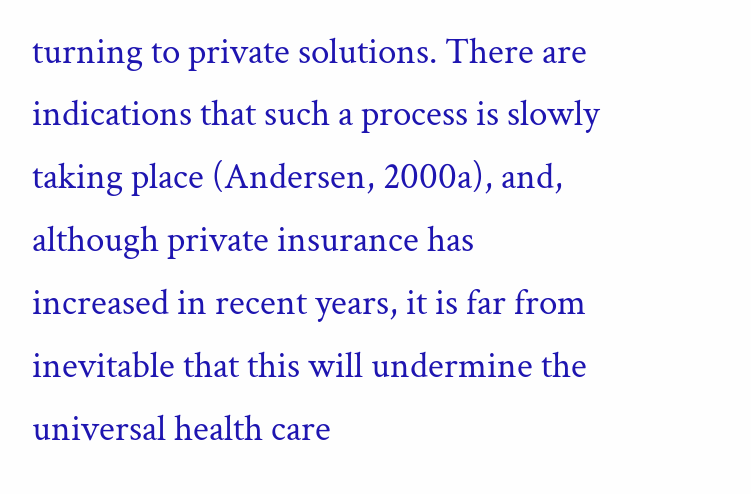turning to private solutions. There are indications that such a process is slowly taking place (Andersen, 2000a), and, although private insurance has increased in recent years, it is far from inevitable that this will undermine the universal health care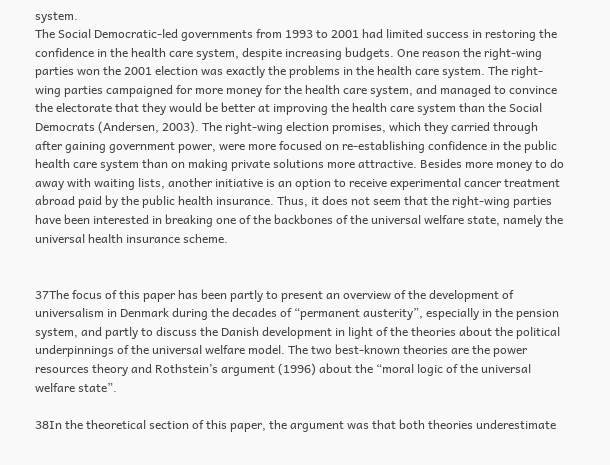system.
The Social Democratic-led governments from 1993 to 2001 had limited success in restoring the confidence in the health care system, despite increasing budgets. One reason the right-wing parties won the 2001 election was exactly the problems in the health care system. The right-wing parties campaigned for more money for the health care system, and managed to convince the electorate that they would be better at improving the health care system than the Social Democrats (Andersen, 2003). The right-wing election promises, which they carried through after gaining government power, were more focused on re-establishing confidence in the public health care system than on making private solutions more attractive. Besides more money to do away with waiting lists, another initiative is an option to receive experimental cancer treatment abroad paid by the public health insurance. Thus, it does not seem that the right-wing parties have been interested in breaking one of the backbones of the universal welfare state, namely the universal health insurance scheme.


37The focus of this paper has been partly to present an overview of the development of universalism in Denmark during the decades of “permanent austerity”, especially in the pension system, and partly to discuss the Danish development in light of the theories about the political underpinnings of the universal welfare model. The two best-known theories are the power resources theory and Rothstein’s argument (1996) about the “moral logic of the universal welfare state”.

38In the theoretical section of this paper, the argument was that both theories underestimate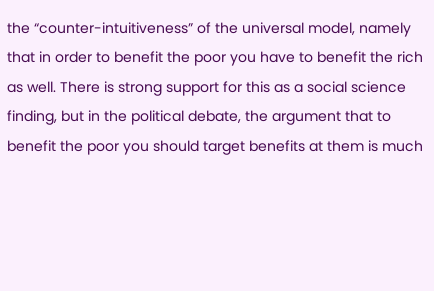the “counter-intuitiveness” of the universal model, namely that in order to benefit the poor you have to benefit the rich as well. There is strong support for this as a social science finding, but in the political debate, the argument that to benefit the poor you should target benefits at them is much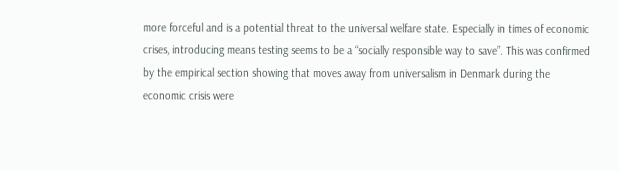more forceful and is a potential threat to the universal welfare state. Especially in times of economic crises, introducing means testing seems to be a “socially responsible way to save”. This was confirmed by the empirical section showing that moves away from universalism in Denmark during the economic crisis were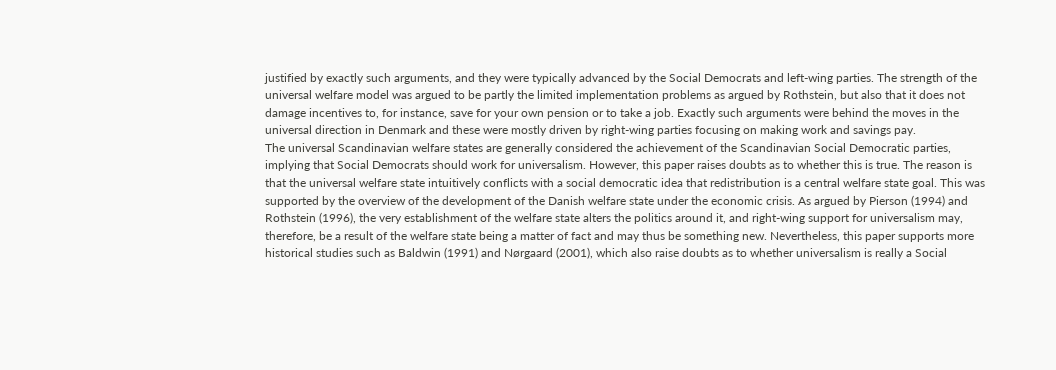justified by exactly such arguments, and they were typically advanced by the Social Democrats and left-wing parties. The strength of the universal welfare model was argued to be partly the limited implementation problems as argued by Rothstein, but also that it does not damage incentives to, for instance, save for your own pension or to take a job. Exactly such arguments were behind the moves in the universal direction in Denmark and these were mostly driven by right-wing parties focusing on making work and savings pay.
The universal Scandinavian welfare states are generally considered the achievement of the Scandinavian Social Democratic parties, implying that Social Democrats should work for universalism. However, this paper raises doubts as to whether this is true. The reason is that the universal welfare state intuitively conflicts with a social democratic idea that redistribution is a central welfare state goal. This was supported by the overview of the development of the Danish welfare state under the economic crisis. As argued by Pierson (1994) and Rothstein (1996), the very establishment of the welfare state alters the politics around it, and right-wing support for universalism may, therefore, be a result of the welfare state being a matter of fact and may thus be something new. Nevertheless, this paper supports more historical studies such as Baldwin (1991) and Nørgaard (2001), which also raise doubts as to whether universalism is really a Social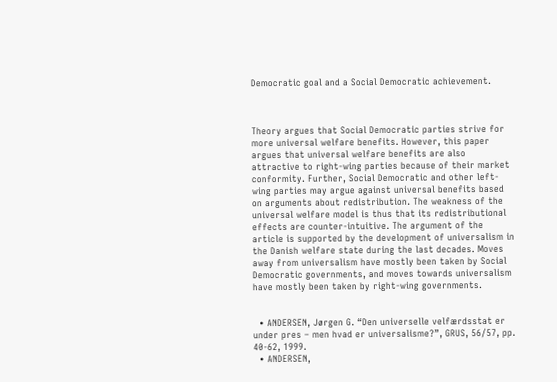Democratic goal and a Social Democratic achievement.



Theory argues that Social Democratic parties strive for more universal welfare benefits. However, this paper argues that universal welfare benefits are also attractive to right-wing parties because of their market conformity. Further, Social Democratic and other left-wing parties may argue against universal benefits based on arguments about redistribution. The weakness of the universal welfare model is thus that its redistributional effects are counter-intuitive. The argument of the article is supported by the development of universalism in the Danish welfare state during the last decades. Moves away from universalism have mostly been taken by Social Democratic governments, and moves towards universalism have mostly been taken by right-wing governments.


  • ANDERSEN, Jørgen G. “Den universelle velfærdsstat er under pres – men hvad er universalisme?”, GRUS, 56/57, pp. 40-62, 1999.
  • ANDERSEN,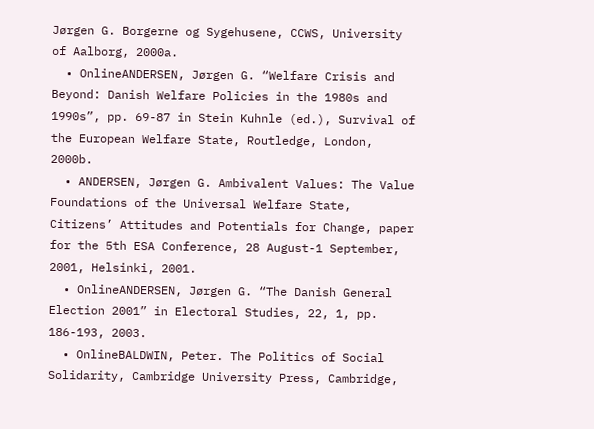Jørgen G. Borgerne og Sygehusene, CCWS, University of Aalborg, 2000a.
  • OnlineANDERSEN, Jørgen G. “Welfare Crisis and Beyond: Danish Welfare Policies in the 1980s and 1990s”, pp. 69-87 in Stein Kuhnle (ed.), Survival of the European Welfare State, Routledge, London, 2000b.
  • ANDERSEN, Jørgen G. Ambivalent Values: The Value Foundations of the Universal Welfare State, Citizens’ Attitudes and Potentials for Change, paper for the 5th ESA Conference, 28 August-1 September, 2001, Helsinki, 2001.
  • OnlineANDERSEN, Jørgen G. “The Danish General Election 2001” in Electoral Studies, 22, 1, pp. 186-193, 2003.
  • OnlineBALDWIN, Peter. The Politics of Social Solidarity, Cambridge University Press, Cambridge,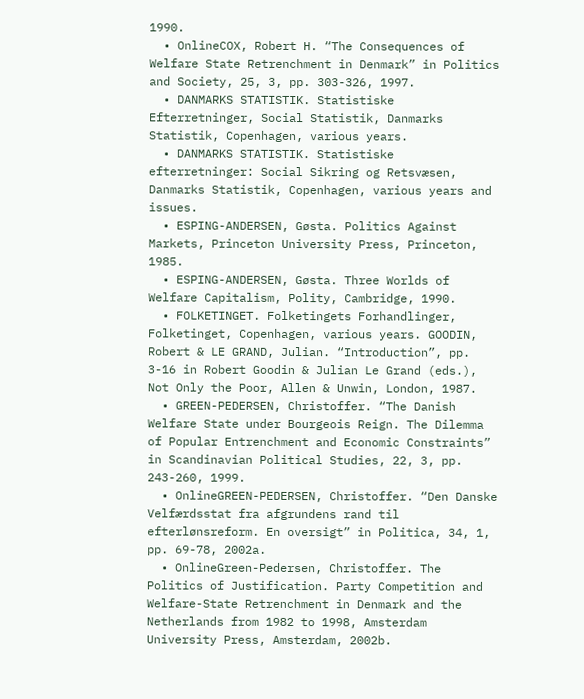1990.
  • OnlineCOX, Robert H. “The Consequences of Welfare State Retrenchment in Denmark” in Politics and Society, 25, 3, pp. 303-326, 1997.
  • DANMARKS STATISTIK. Statistiske Efterretninger, Social Statistik, Danmarks Statistik, Copenhagen, various years.
  • DANMARKS STATISTIK. Statistiske efterretninger: Social Sikring og Retsvæsen, Danmarks Statistik, Copenhagen, various years and issues.
  • ESPING-ANDERSEN, Gøsta. Politics Against Markets, Princeton University Press, Princeton, 1985.
  • ESPING-ANDERSEN, Gøsta. Three Worlds of Welfare Capitalism, Polity, Cambridge, 1990.
  • FOLKETINGET. Folketingets Forhandlinger, Folketinget, Copenhagen, various years. GOODIN, Robert & LE GRAND, Julian. “Introduction”, pp. 3-16 in Robert Goodin & Julian Le Grand (eds.), Not Only the Poor, Allen & Unwin, London, 1987.
  • GREEN-PEDERSEN, Christoffer. “The Danish Welfare State under Bourgeois Reign. The Dilemma of Popular Entrenchment and Economic Constraints” in Scandinavian Political Studies, 22, 3, pp. 243-260, 1999.
  • OnlineGREEN-PEDERSEN, Christoffer. “Den Danske Velfærdsstat fra afgrundens rand til efterlønsreform. En oversigt” in Politica, 34, 1, pp. 69-78, 2002a.
  • OnlineGreen-Pedersen, Christoffer. The Politics of Justification. Party Competition and Welfare-State Retrenchment in Denmark and the Netherlands from 1982 to 1998, Amsterdam University Press, Amsterdam, 2002b.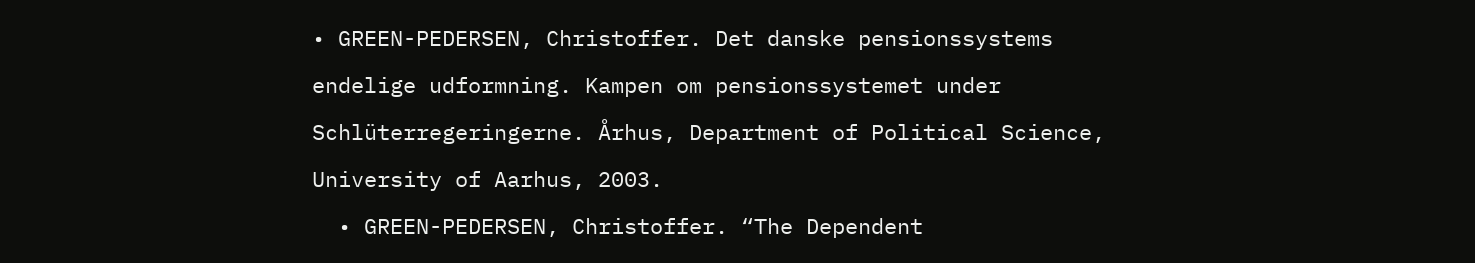• GREEN-PEDERSEN, Christoffer. Det danske pensionssystems endelige udformning. Kampen om pensionssystemet under Schlüterregeringerne. Århus, Department of Political Science, University of Aarhus, 2003.
  • GREEN-PEDERSEN, Christoffer. “The Dependent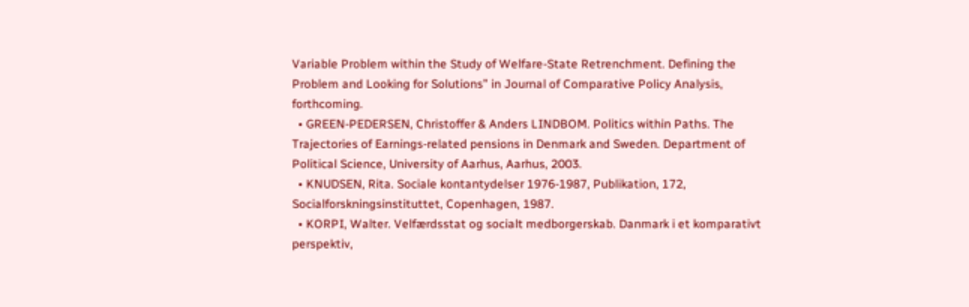Variable Problem within the Study of Welfare-State Retrenchment. Defining the Problem and Looking for Solutions” in Journal of Comparative Policy Analysis, forthcoming.
  • GREEN-PEDERSEN, Christoffer & Anders LINDBOM. Politics within Paths. The Trajectories of Earnings-related pensions in Denmark and Sweden. Department of Political Science, University of Aarhus, Aarhus, 2003.
  • KNUDSEN, Rita. Sociale kontantydelser 1976-1987, Publikation, 172, Socialforskningsinstituttet, Copenhagen, 1987.
  • KORPI, Walter. Velfærdsstat og socialt medborgerskab. Danmark i et komparativt perspektiv,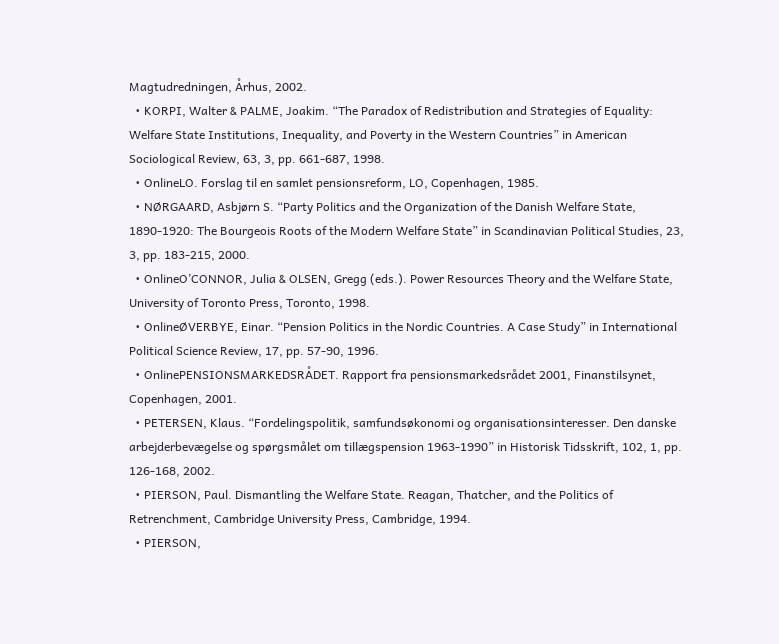Magtudredningen, Århus, 2002.
  • KORPI, Walter & PALME, Joakim. “The Paradox of Redistribution and Strategies of Equality: Welfare State Institutions, Inequality, and Poverty in the Western Countries” in American Sociological Review, 63, 3, pp. 661-687, 1998.
  • OnlineLO. Forslag til en samlet pensionsreform, LO, Copenhagen, 1985.
  • NØRGAARD, Asbjørn S. “Party Politics and the Organization of the Danish Welfare State, 1890-1920: The Bourgeois Roots of the Modern Welfare State” in Scandinavian Political Studies, 23, 3, pp. 183-215, 2000.
  • OnlineO’CONNOR, Julia & OLSEN, Gregg (eds.). Power Resources Theory and the Welfare State, University of Toronto Press, Toronto, 1998.
  • OnlineØVERBYE, Einar. “Pension Politics in the Nordic Countries. A Case Study” in International Political Science Review, 17, pp. 57-90, 1996.
  • OnlinePENSIONSMARKEDSRÅDET. Rapport fra pensionsmarkedsrådet 2001, Finanstilsynet, Copenhagen, 2001.
  • PETERSEN, Klaus. “Fordelingspolitik, samfundsøkonomi og organisationsinteresser. Den danske arbejderbevægelse og spørgsmålet om tillægspension 1963-1990” in Historisk Tidsskrift, 102, 1, pp. 126-168, 2002.
  • PIERSON, Paul. Dismantling the Welfare State. Reagan, Thatcher, and the Politics of Retrenchment, Cambridge University Press, Cambridge, 1994.
  • PIERSON,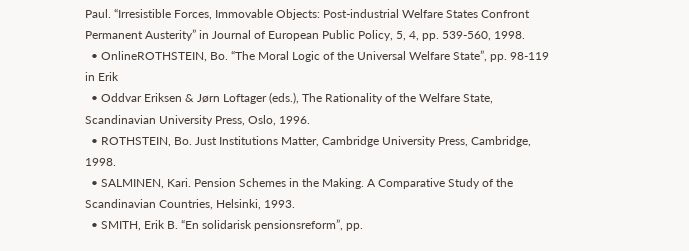Paul. “Irresistible Forces, Immovable Objects: Post-industrial Welfare States Confront Permanent Austerity” in Journal of European Public Policy, 5, 4, pp. 539-560, 1998.
  • OnlineROTHSTEIN, Bo. “The Moral Logic of the Universal Welfare State”, pp. 98-119 in Erik
  • Oddvar Eriksen & Jørn Loftager (eds.), The Rationality of the Welfare State, Scandinavian University Press, Oslo, 1996.
  • ROTHSTEIN, Bo. Just Institutions Matter, Cambridge University Press, Cambridge, 1998.
  • SALMINEN, Kari. Pension Schemes in the Making. A Comparative Study of the Scandinavian Countries, Helsinki, 1993.
  • SMITH, Erik B. “En solidarisk pensionsreform”, pp.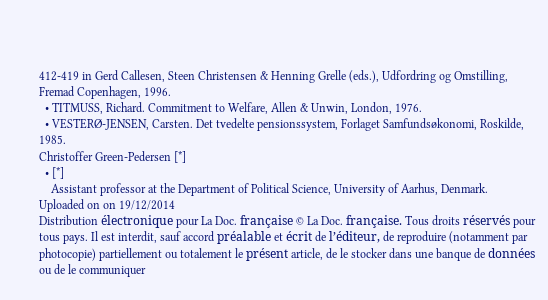412-419 in Gerd Callesen, Steen Christensen & Henning Grelle (eds.), Udfordring og Omstilling, Fremad Copenhagen, 1996.
  • TITMUSS, Richard. Commitment to Welfare, Allen & Unwin, London, 1976.
  • VESTERØ-JENSEN, Carsten. Det tvedelte pensionssystem, Forlaget Samfundsøkonomi, Roskilde, 1985.
Christoffer Green-Pedersen [*]
  • [*]
    Assistant professor at the Department of Political Science, University of Aarhus, Denmark.
Uploaded on on 19/12/2014
Distribution électronique pour La Doc. française © La Doc. française. Tous droits réservés pour tous pays. Il est interdit, sauf accord préalable et écrit de l’éditeur, de reproduire (notamment par photocopie) partiellement ou totalement le présent article, de le stocker dans une banque de données ou de le communiquer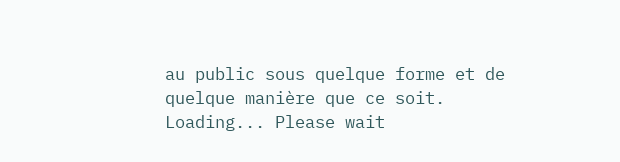au public sous quelque forme et de quelque manière que ce soit.
Loading... Please wait